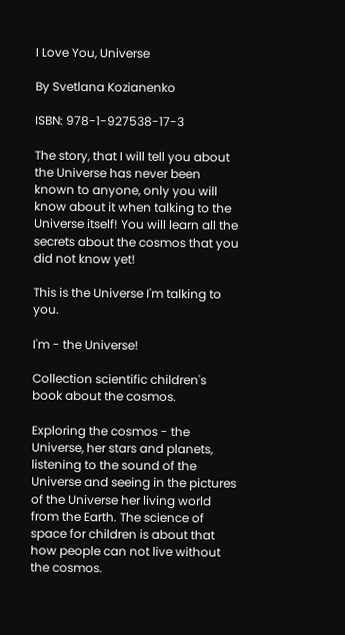I Love You, Universe

By Svetlana Kozianenko

ISBN: 978-1-927538-17-3

The story, that I will tell you about the Universe has never been known to anyone, only you will know about it when talking to the Universe itself! You will learn all the secrets about the cosmos that you did not know yet!

This is the Universe I'm talking to you.

I'm - the Universe!

Collection scientific children's book about the cosmos.

Exploring the cosmos - the Universe, her stars and planets, listening to the sound of the Universe and seeing in the pictures of the Universe her living world from the Earth. The science of space for children is about that how people can not live without the cosmos.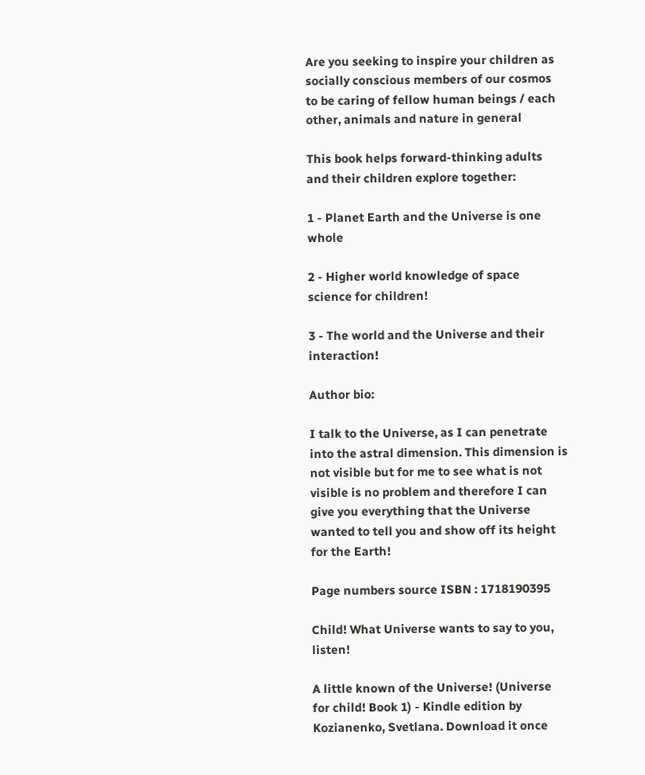Are you seeking to inspire your children as socially conscious members of our cosmos to be caring of fellow human beings / each other, animals and nature in general

This book helps forward-thinking adults and their children explore together:

1 - Planet Earth and the Universe is one whole

2 - Higher world knowledge of space science for children!

3 - The world and the Universe and their interaction!

Author bio:

I talk to the Universe, as I can penetrate into the astral dimension. This dimension is not visible but for me to see what is not visible is no problem and therefore I can give you everything that the Universe wanted to tell you and show off its height for the Earth!

Page numbers source ISBN : 1718190395

Child! What Universe wants to say to you, listen!

A little known of the Universe! (Universe for child! Book 1) - Kindle edition by Kozianenko, Svetlana. Download it once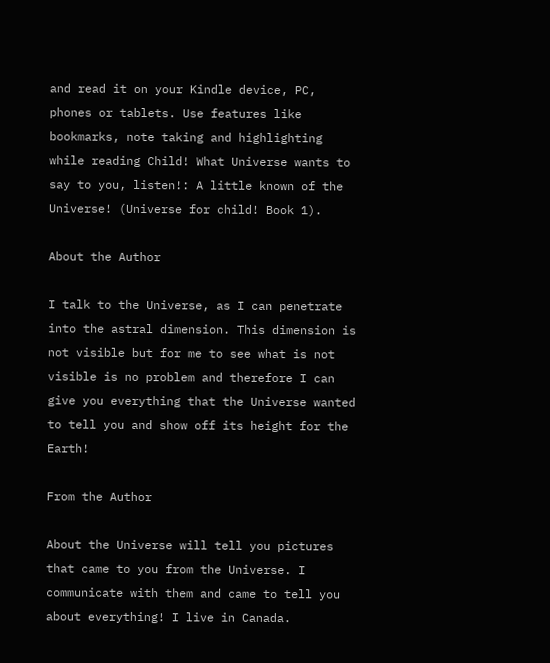and read it on your Kindle device, PC, phones or tablets. Use features like bookmarks, note taking and highlighting while reading Child! What Universe wants to say to you, listen!: A little known of the Universe! (Universe for child! Book 1).

About the Author

I talk to the Universe, as I can penetrate into the astral dimension. This dimension is not visible but for me to see what is not visible is no problem and therefore I can give you everything that the Universe wanted to tell you and show off its height for the Earth!

From the Author

About the Universe will tell you pictures that came to you from the Universe. I communicate with them and came to tell you about everything! I live in Canada.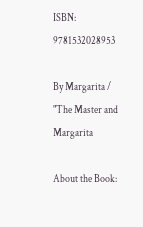ISBN: 9781532028953

By Margarita / "The Master and Margarita

About the Book: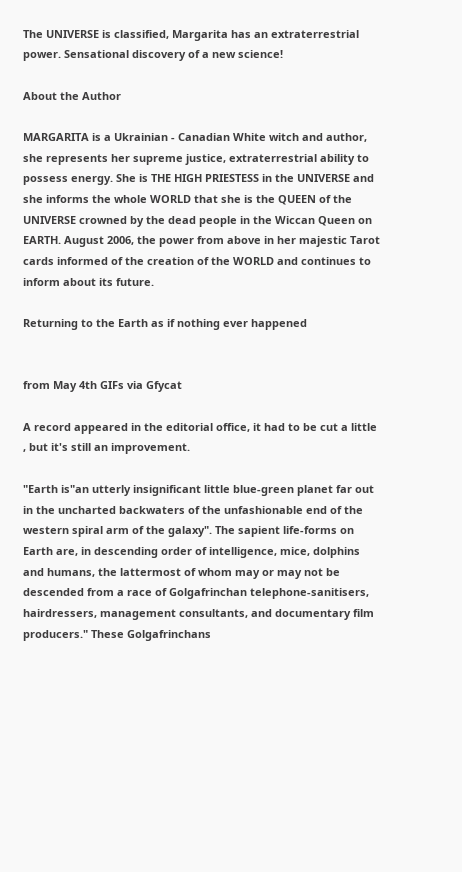The UNIVERSE is classified, Margarita has an extraterrestrial power. Sensational discovery of a new science!

About the Author

MARGARITA is a Ukrainian - Canadian White witch and author, she represents her supreme justice, extraterrestrial ability to possess energy. She is THE HIGH PRIESTESS in the UNIVERSE and she informs the whole WORLD that she is the QUEEN of the UNIVERSE crowned by the dead people in the Wiccan Queen on EARTH. August 2006, the power from above in her majestic Tarot cards informed of the creation of the WORLD and continues to inform about its future.

Returning to the Earth as if nothing ever happened


from May 4th GIFs via Gfycat

A record appeared in the editorial office, it had to be cut a little , but it's still an improvement.

"Earth is"an utterly insignificant little blue-green planet far out in the uncharted backwaters of the unfashionable end of the western spiral arm of the galaxy". The sapient life-forms on Earth are, in descending order of intelligence, mice, dolphins and humans, the lattermost of whom may or may not be descended from a race of Golgafrinchan telephone-sanitisers, hairdressers, management consultants, and documentary film producers." These Golgafrinchans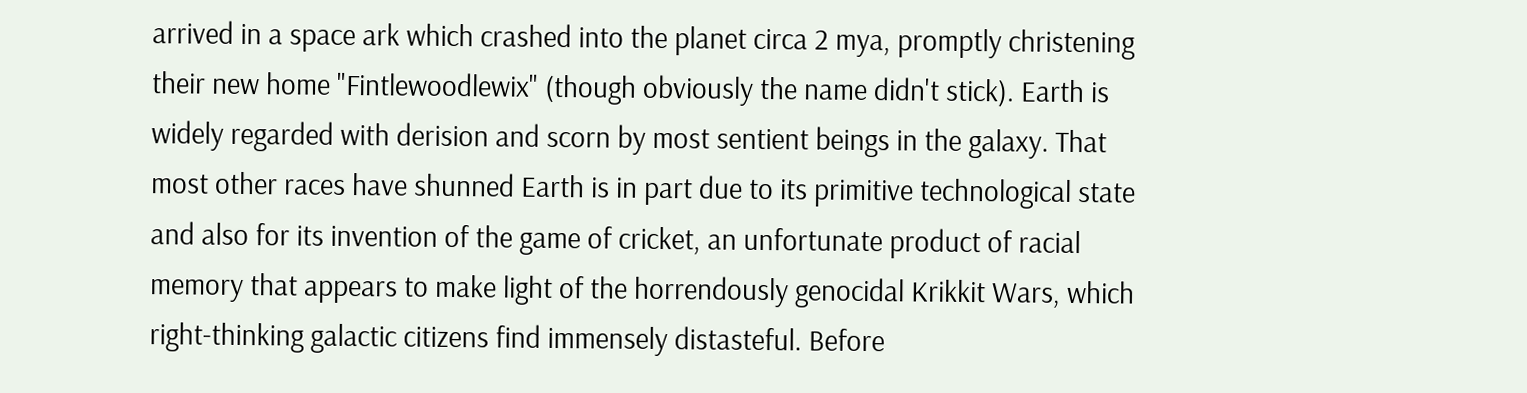arrived in a space ark which crashed into the planet circa 2 mya, promptly christening their new home "Fintlewoodlewix" (though obviously the name didn't stick). Earth is widely regarded with derision and scorn by most sentient beings in the galaxy. That most other races have shunned Earth is in part due to its primitive technological state and also for its invention of the game of cricket, an unfortunate product of racial memory that appears to make light of the horrendously genocidal Krikkit Wars, which right-thinking galactic citizens find immensely distasteful. Before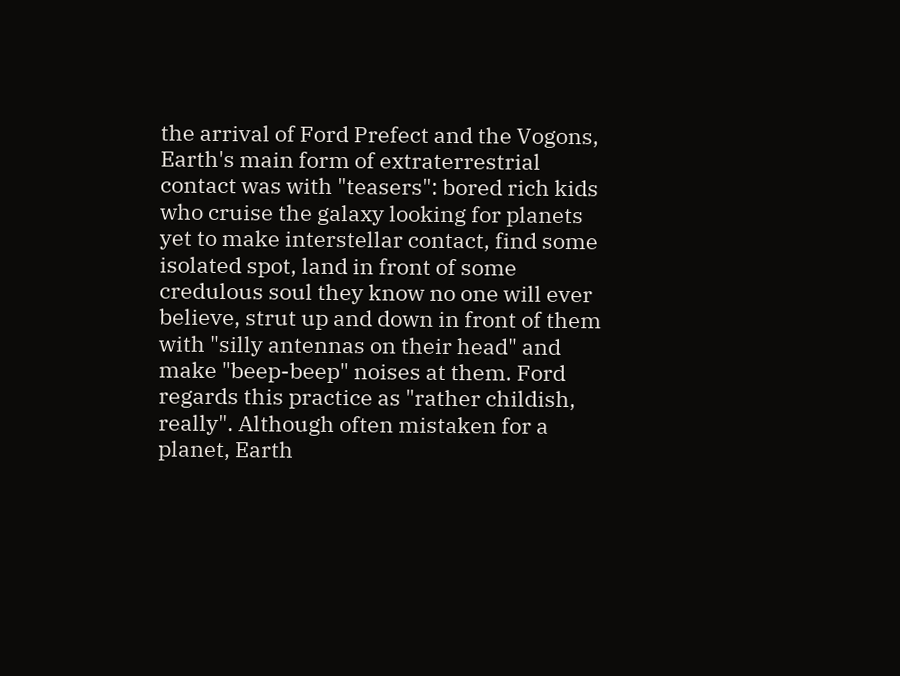the arrival of Ford Prefect and the Vogons, Earth's main form of extraterrestrial contact was with "teasers": bored rich kids who cruise the galaxy looking for planets yet to make interstellar contact, find some isolated spot, land in front of some credulous soul they know no one will ever believe, strut up and down in front of them with "silly antennas on their head" and make "beep-beep" noises at them. Ford regards this practice as "rather childish, really". Although often mistaken for a planet, Earth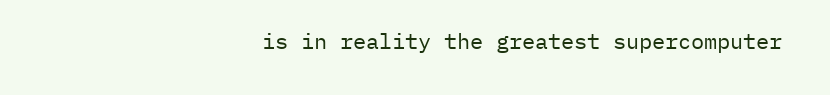is in reality the greatest supercomputer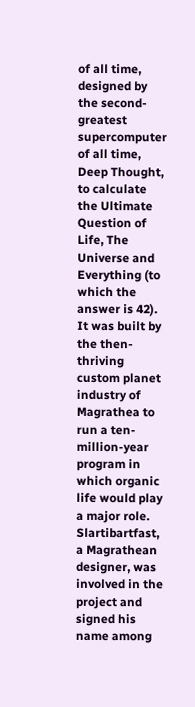of all time, designed by the second-greatest supercomputer of all time, Deep Thought, to calculate the Ultimate Question of Life, The Universe and Everything (to which the answer is 42). It was built by the then-thriving custom planet industry of Magrathea to run a ten-million-year program in which organic life would play a major role. Slartibartfast, a Magrathean designer, was involved in the project and signed his name among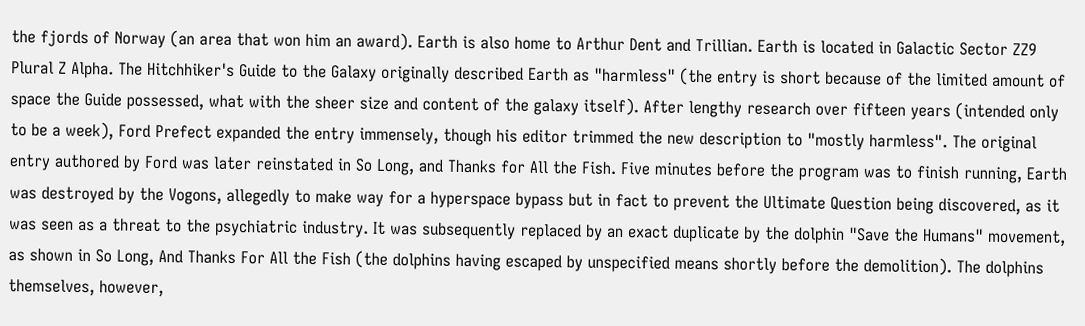the fjords of Norway (an area that won him an award). Earth is also home to Arthur Dent and Trillian. Earth is located in Galactic Sector ZZ9 Plural Z Alpha. The Hitchhiker's Guide to the Galaxy originally described Earth as "harmless" (the entry is short because of the limited amount of space the Guide possessed, what with the sheer size and content of the galaxy itself). After lengthy research over fifteen years (intended only to be a week), Ford Prefect expanded the entry immensely, though his editor trimmed the new description to "mostly harmless". The original entry authored by Ford was later reinstated in So Long, and Thanks for All the Fish. Five minutes before the program was to finish running, Earth was destroyed by the Vogons, allegedly to make way for a hyperspace bypass but in fact to prevent the Ultimate Question being discovered, as it was seen as a threat to the psychiatric industry. It was subsequently replaced by an exact duplicate by the dolphin "Save the Humans" movement, as shown in So Long, And Thanks For All the Fish (the dolphins having escaped by unspecified means shortly before the demolition). The dolphins themselves, however,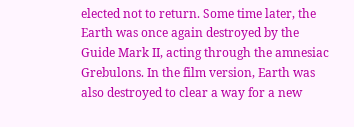elected not to return. Some time later, the Earth was once again destroyed by the Guide Mark II, acting through the amnesiac Grebulons. In the film version, Earth was also destroyed to clear a way for a new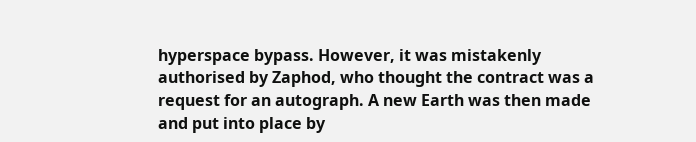hyperspace bypass. However, it was mistakenly authorised by Zaphod, who thought the contract was a request for an autograph. A new Earth was then made and put into place by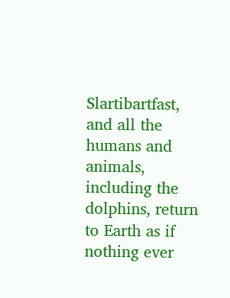Slartibartfast, and all the humans and animals, including the dolphins, return to Earth as if nothing ever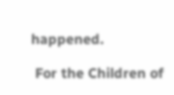happened.

 For the Children of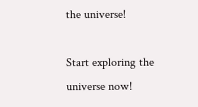the universe!

Start exploring the universe now!